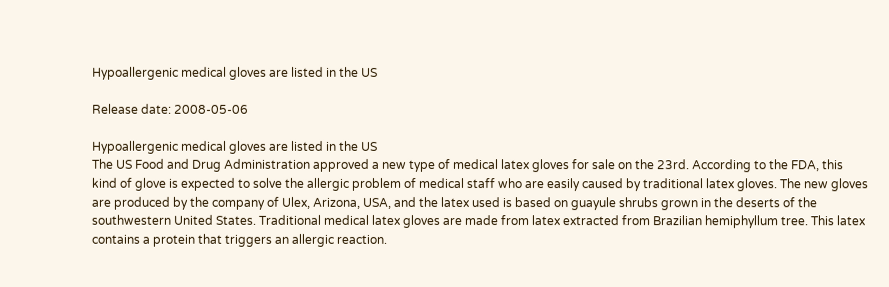Hypoallergenic medical gloves are listed in the US

Release date: 2008-05-06

Hypoallergenic medical gloves are listed in the US
The US Food and Drug Administration approved a new type of medical latex gloves for sale on the 23rd. According to the FDA, this kind of glove is expected to solve the allergic problem of medical staff who are easily caused by traditional latex gloves. The new gloves are produced by the company of Ulex, Arizona, USA, and the latex used is based on guayule shrubs grown in the deserts of the southwestern United States. Traditional medical latex gloves are made from latex extracted from Brazilian hemiphyllum tree. This latex contains a protein that triggers an allergic reaction.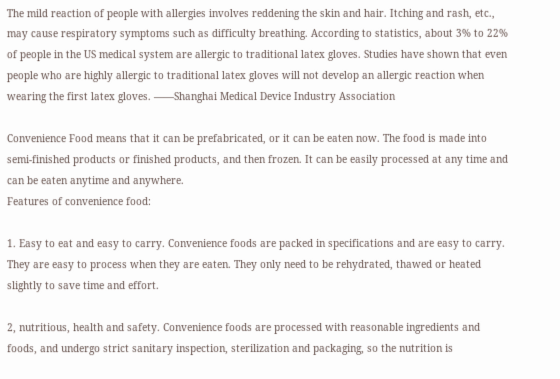The mild reaction of people with allergies involves reddening the skin and hair. Itching and rash, etc., may cause respiratory symptoms such as difficulty breathing. According to statistics, about 3% to 22% of people in the US medical system are allergic to traditional latex gloves. Studies have shown that even people who are highly allergic to traditional latex gloves will not develop an allergic reaction when wearing the first latex gloves. ——Shanghai Medical Device Industry Association

Convenience Food means that it can be prefabricated, or it can be eaten now. The food is made into semi-finished products or finished products, and then frozen. It can be easily processed at any time and can be eaten anytime and anywhere.
Features of convenience food:

1. Easy to eat and easy to carry. Convenience foods are packed in specifications and are easy to carry. They are easy to process when they are eaten. They only need to be rehydrated, thawed or heated slightly to save time and effort.

2, nutritious, health and safety. Convenience foods are processed with reasonable ingredients and foods, and undergo strict sanitary inspection, sterilization and packaging, so the nutrition is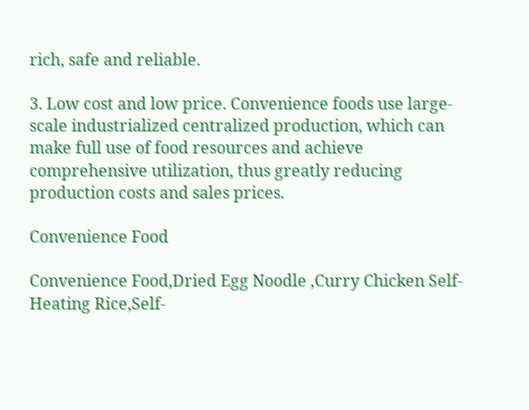rich, safe and reliable.

3. Low cost and low price. Convenience foods use large-scale industrialized centralized production, which can make full use of food resources and achieve comprehensive utilization, thus greatly reducing production costs and sales prices.

Convenience Food

Convenience Food,Dried Egg Noodle ,Curry Chicken Self-Heating Rice,Self-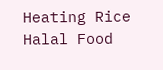Heating Rice Halal Food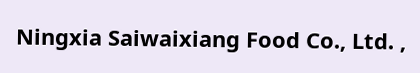Ningxia Saiwaixiang Food Co., Ltd. ,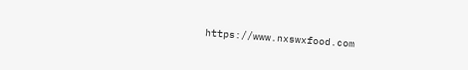https://www.nxswxfood.com